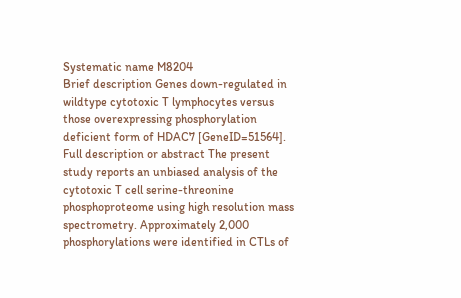Systematic name M8204
Brief description Genes down-regulated in wildtype cytotoxic T lymphocytes versus those overexpressing phosphorylation deficient form of HDAC7 [GeneID=51564].
Full description or abstract The present study reports an unbiased analysis of the cytotoxic T cell serine-threonine phosphoproteome using high resolution mass spectrometry. Approximately 2,000 phosphorylations were identified in CTLs of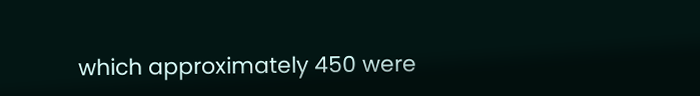which approximately 450 were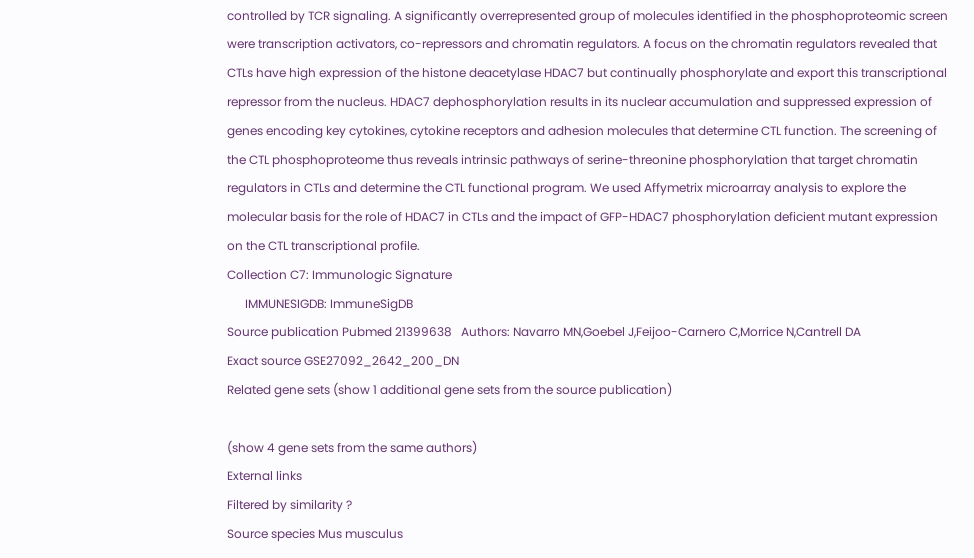controlled by TCR signaling. A significantly overrepresented group of molecules identified in the phosphoproteomic screen were transcription activators, co-repressors and chromatin regulators. A focus on the chromatin regulators revealed that CTLs have high expression of the histone deacetylase HDAC7 but continually phosphorylate and export this transcriptional repressor from the nucleus. HDAC7 dephosphorylation results in its nuclear accumulation and suppressed expression of genes encoding key cytokines, cytokine receptors and adhesion molecules that determine CTL function. The screening of the CTL phosphoproteome thus reveals intrinsic pathways of serine-threonine phosphorylation that target chromatin regulators in CTLs and determine the CTL functional program. We used Affymetrix microarray analysis to explore the molecular basis for the role of HDAC7 in CTLs and the impact of GFP-HDAC7 phosphorylation deficient mutant expression on the CTL transcriptional profile.
Collection C7: Immunologic Signature
      IMMUNESIGDB: ImmuneSigDB
Source publication Pubmed 21399638   Authors: Navarro MN,Goebel J,Feijoo-Carnero C,Morrice N,Cantrell DA
Exact source GSE27092_2642_200_DN
Related gene sets (show 1 additional gene sets from the source publication)

(show 4 gene sets from the same authors)
External links
Filtered by similarity ?
Source species Mus musculus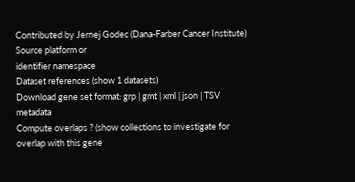Contributed by Jernej Godec (Dana-Farber Cancer Institute)
Source platform or
identifier namespace
Dataset references (show 1 datasets)
Download gene set format: grp | gmt | xml | json | TSV metadata
Compute overlaps ? (show collections to investigate for overlap with this gene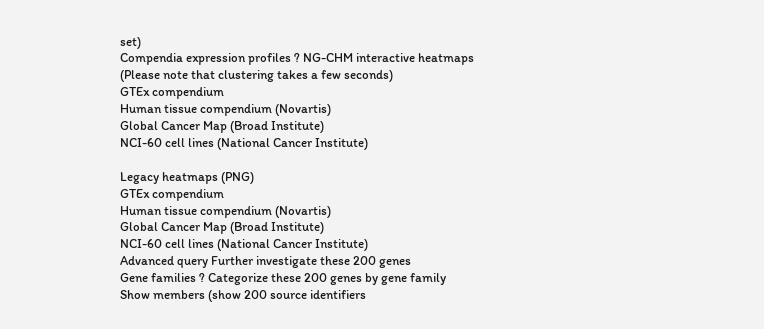set)
Compendia expression profiles ? NG-CHM interactive heatmaps
(Please note that clustering takes a few seconds)
GTEx compendium
Human tissue compendium (Novartis)
Global Cancer Map (Broad Institute)
NCI-60 cell lines (National Cancer Institute)

Legacy heatmaps (PNG)
GTEx compendium
Human tissue compendium (Novartis)
Global Cancer Map (Broad Institute)
NCI-60 cell lines (National Cancer Institute)
Advanced query Further investigate these 200 genes
Gene families ? Categorize these 200 genes by gene family
Show members (show 200 source identifiers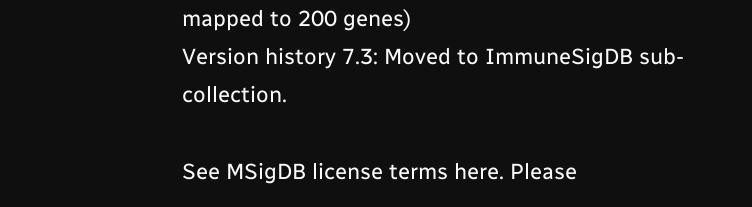mapped to 200 genes)
Version history 7.3: Moved to ImmuneSigDB sub-collection.

See MSigDB license terms here. Please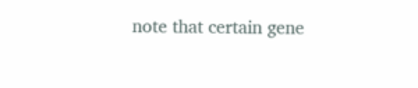note that certain gene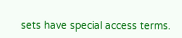sets have special access terms.